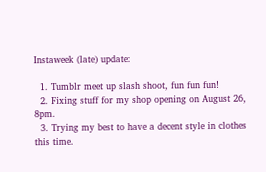Instaweek (late) update:

  1. Tumblr meet up slash shoot, fun fun fun!
  2. Fixing stuff for my shop opening on August 26, 8pm.
  3. Trying my best to have a decent style in clothes this time.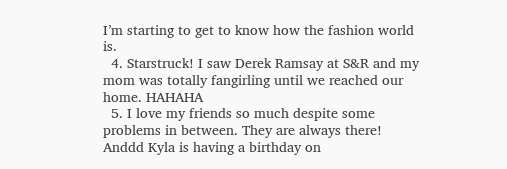I’m starting to get to know how the fashion world is.
  4. Starstruck! I saw Derek Ramsay at S&R and my mom was totally fangirling until we reached our home. HAHAHA
  5. I love my friends so much despite some problems in between. They are always there! Anddd Kyla is having a birthday on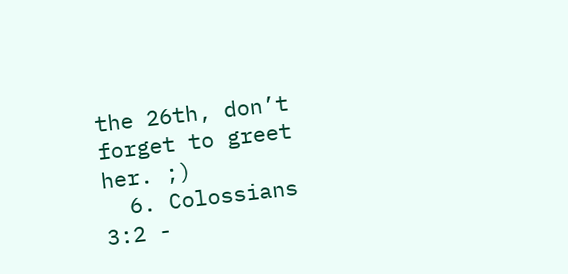the 26th, don’t forget to greet her. ;)
  6. Colossians 3:2 -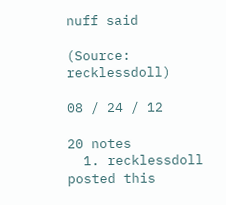nuff said

(Source: recklessdoll)

08 / 24 / 12

20 notes
  1. recklessdoll posted this